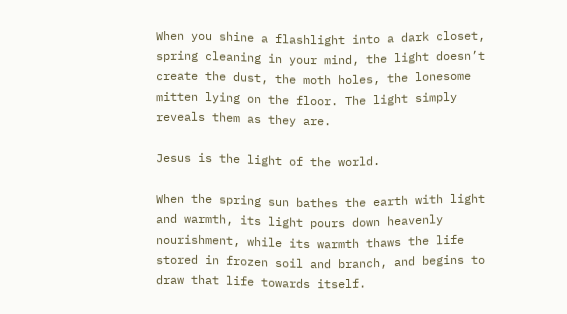When you shine a flashlight into a dark closet, spring cleaning in your mind, the light doesn’t create the dust, the moth holes, the lonesome mitten lying on the floor. The light simply reveals them as they are.

Jesus is the light of the world.

When the spring sun bathes the earth with light and warmth, its light pours down heavenly nourishment, while its warmth thaws the life stored in frozen soil and branch, and begins to draw that life towards itself.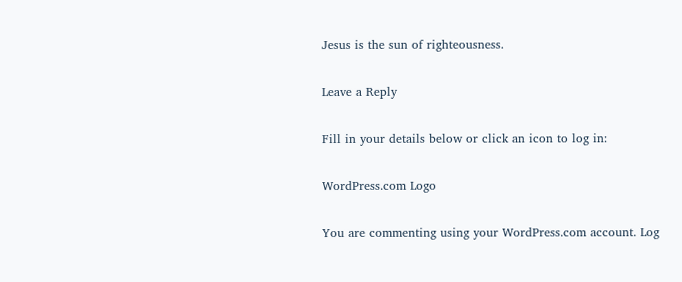Jesus is the sun of righteousness.

Leave a Reply

Fill in your details below or click an icon to log in:

WordPress.com Logo

You are commenting using your WordPress.com account. Log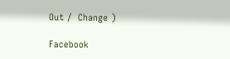Out /  Change )

Facebook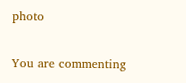photo

You are commenting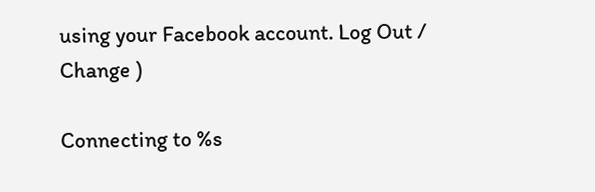using your Facebook account. Log Out /  Change )

Connecting to %s